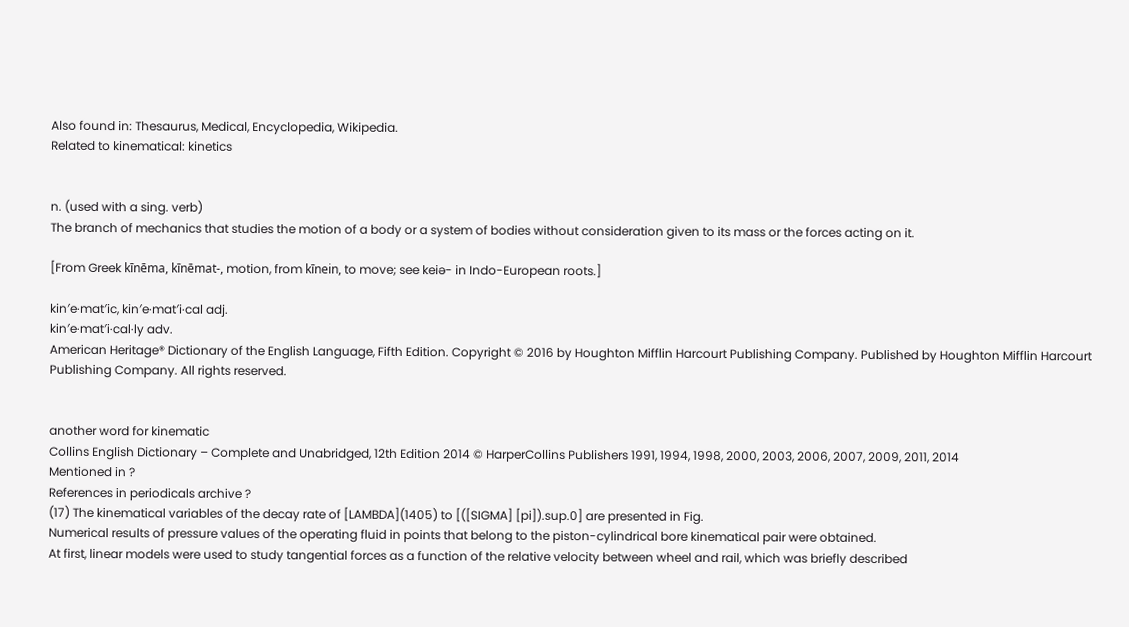Also found in: Thesaurus, Medical, Encyclopedia, Wikipedia.
Related to kinematical: kinetics


n. (used with a sing. verb)
The branch of mechanics that studies the motion of a body or a system of bodies without consideration given to its mass or the forces acting on it.

[From Greek kīnēma, kīnēmat-, motion, from kīnein, to move; see keiə- in Indo-European roots.]

kin′e·mat′ic, kin′e·mat′i·cal adj.
kin′e·mat′i·cal·ly adv.
American Heritage® Dictionary of the English Language, Fifth Edition. Copyright © 2016 by Houghton Mifflin Harcourt Publishing Company. Published by Houghton Mifflin Harcourt Publishing Company. All rights reserved.


another word for kinematic
Collins English Dictionary – Complete and Unabridged, 12th Edition 2014 © HarperCollins Publishers 1991, 1994, 1998, 2000, 2003, 2006, 2007, 2009, 2011, 2014
Mentioned in ?
References in periodicals archive ?
(17) The kinematical variables of the decay rate of [LAMBDA](1405) to [([SIGMA] [pi]).sup.0] are presented in Fig.
Numerical results of pressure values of the operating fluid in points that belong to the piston-cylindrical bore kinematical pair were obtained.
At first, linear models were used to study tangential forces as a function of the relative velocity between wheel and rail, which was briefly described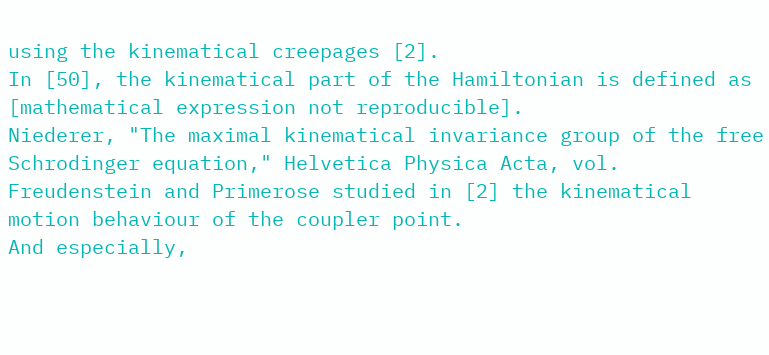using the kinematical creepages [2].
In [50], the kinematical part of the Hamiltonian is defined as [mathematical expression not reproducible].
Niederer, "The maximal kinematical invariance group of the free Schrodinger equation," Helvetica Physica Acta, vol.
Freudenstein and Primerose studied in [2] the kinematical motion behaviour of the coupler point.
And especially,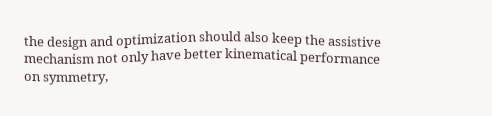the design and optimization should also keep the assistive mechanism not only have better kinematical performance on symmetry,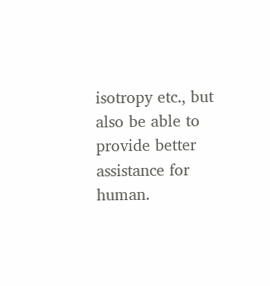isotropy etc., but also be able to provide better assistance for human.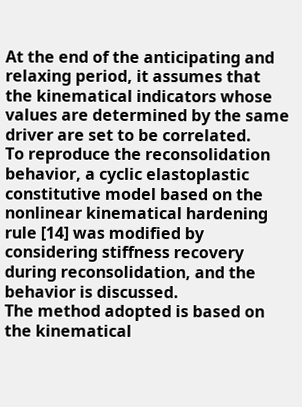At the end of the anticipating and relaxing period, it assumes that the kinematical indicators whose values are determined by the same driver are set to be correlated.
To reproduce the reconsolidation behavior, a cyclic elastoplastic constitutive model based on the nonlinear kinematical hardening rule [14] was modified by considering stiffness recovery during reconsolidation, and the behavior is discussed.
The method adopted is based on the kinematical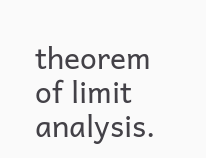theorem of limit analysis.